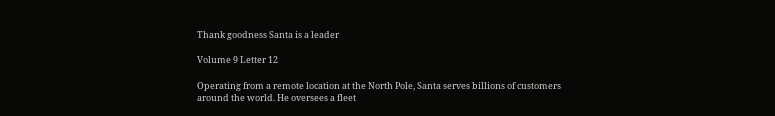Thank goodness Santa is a leader

Volume 9 Letter 12

Operating from a remote location at the North Pole, Santa serves billions of customers around the world. He oversees a fleet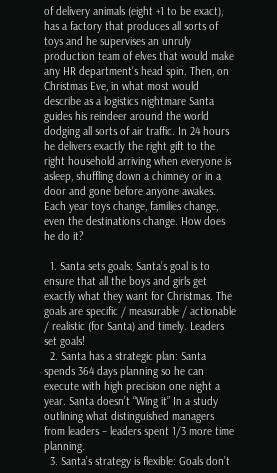of delivery animals (eight +1 to be exact), has a factory that produces all sorts of toys and he supervises an unruly production team of elves that would make any HR department’s head spin. Then, on Christmas Eve, in what most would describe as a logistics nightmare Santa guides his reindeer around the world dodging all sorts of air traffic. In 24 hours he delivers exactly the right gift to the right household arriving when everyone is asleep, shuffling down a chimney or in a door and gone before anyone awakes. Each year toys change, families change, even the destinations change. How does he do it?

  1. Santa sets goals: Santa’s goal is to ensure that all the boys and girls get exactly what they want for Christmas. The goals are specific / measurable / actionable / realistic (for Santa) and timely. Leaders set goals!
  2. Santa has a strategic plan: Santa spends 364 days planning so he can execute with high precision one night a year. Santa doesn’t “Wing it” In a study outlining what distinguished managers from leaders – leaders spent 1/3 more time planning.
  3. Santa’s strategy is flexible: Goals don’t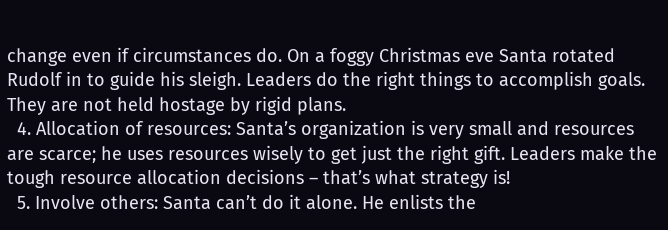change even if circumstances do. On a foggy Christmas eve Santa rotated Rudolf in to guide his sleigh. Leaders do the right things to accomplish goals. They are not held hostage by rigid plans.
  4. Allocation of resources: Santa’s organization is very small and resources are scarce; he uses resources wisely to get just the right gift. Leaders make the tough resource allocation decisions – that’s what strategy is!
  5. Involve others: Santa can’t do it alone. He enlists the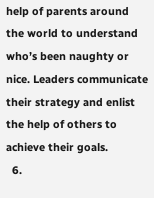help of parents around the world to understand who’s been naughty or nice. Leaders communicate their strategy and enlist the help of others to achieve their goals.
  6.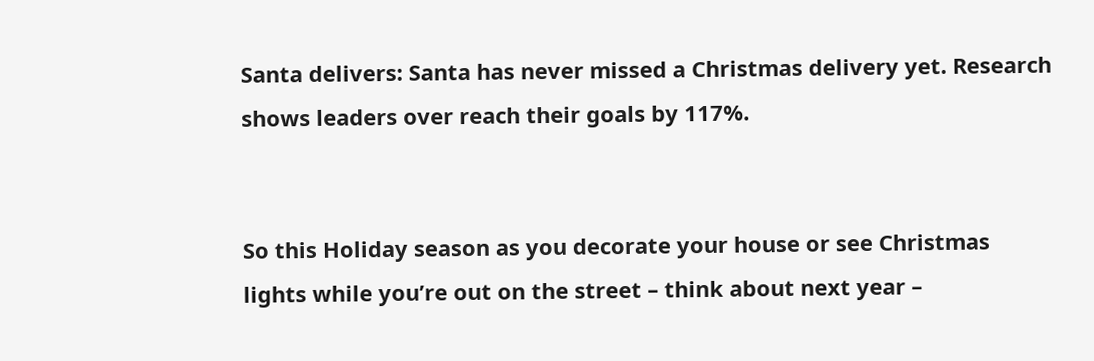Santa delivers: Santa has never missed a Christmas delivery yet. Research shows leaders over reach their goals by 117%.


So this Holiday season as you decorate your house or see Christmas lights while you’re out on the street – think about next year –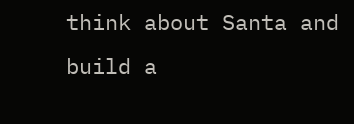think about Santa and build a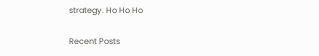strategy. Ho Ho Ho

Recent Posts